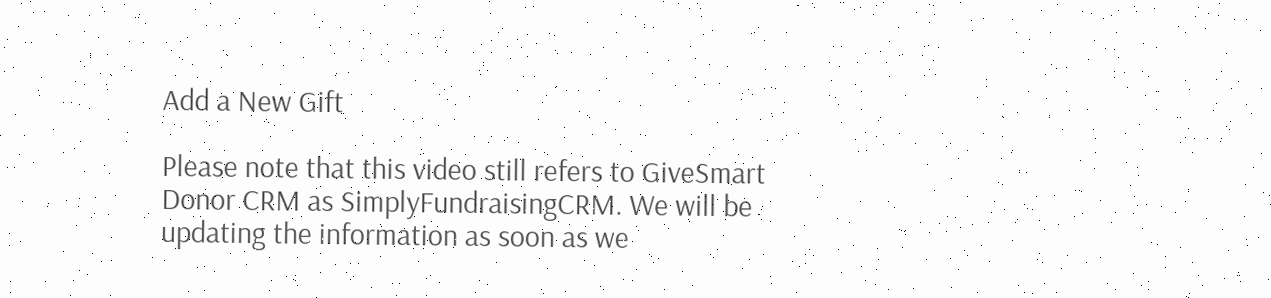Add a New Gift

Please note that this video still refers to GiveSmart Donor CRM as SimplyFundraisingCRM. We will be updating the information as soon as we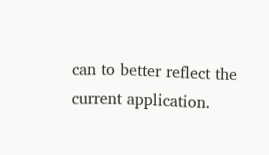can to better reflect the current application.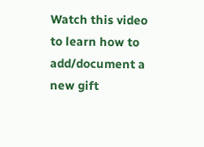Watch this video to learn how to add/document a new gift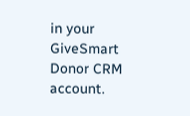in your GiveSmart Donor CRM account.